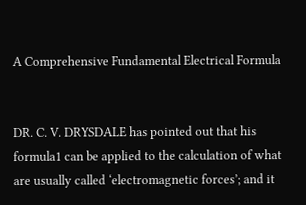A Comprehensive Fundamental Electrical Formula


DR. C. V. DRYSDALE has pointed out that his formula1 can be applied to the calculation of what are usually called ‘electromagnetic forces’; and it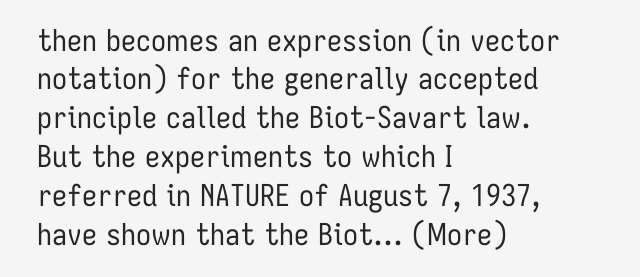then becomes an expression (in vector notation) for the generally accepted principle called the Biot-Savart law. But the experiments to which I referred in NATURE of August 7, 1937, have shown that the Biot… (More)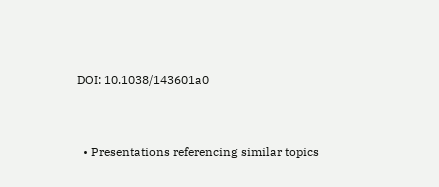DOI: 10.1038/143601a0


  • Presentations referencing similar topics